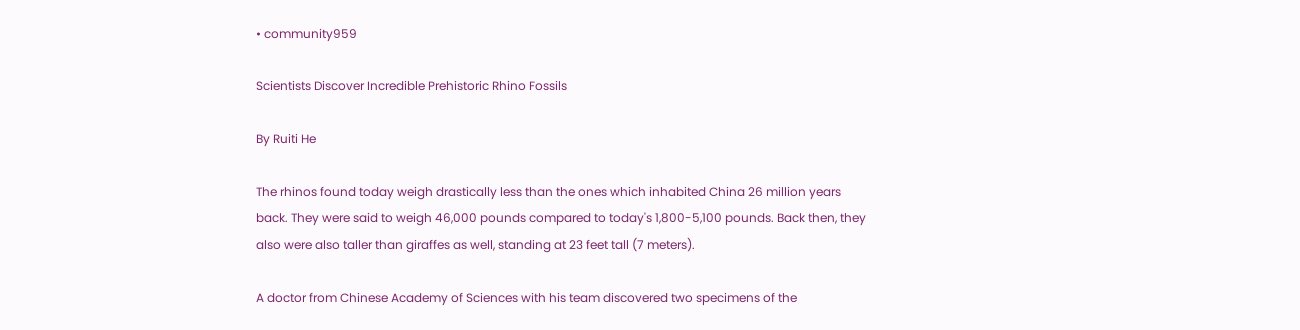• community959

Scientists Discover Incredible Prehistoric Rhino Fossils

By Ruiti He

The rhinos found today weigh drastically less than the ones which inhabited China 26 million years back. They were said to weigh 46,000 pounds compared to today's 1,800-5,100 pounds. Back then, they also were also taller than giraffes as well, standing at 23 feet tall (7 meters).

A doctor from Chinese Academy of Sciences with his team discovered two specimens of the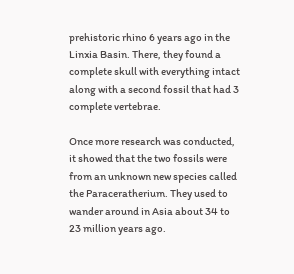prehistoric rhino 6 years ago in the Linxia Basin. There, they found a complete skull with everything intact along with a second fossil that had 3 complete vertebrae.

Once more research was conducted, it showed that the two fossils were from an unknown new species called the Paraceratherium. They used to wander around in Asia about 34 to 23 million years ago.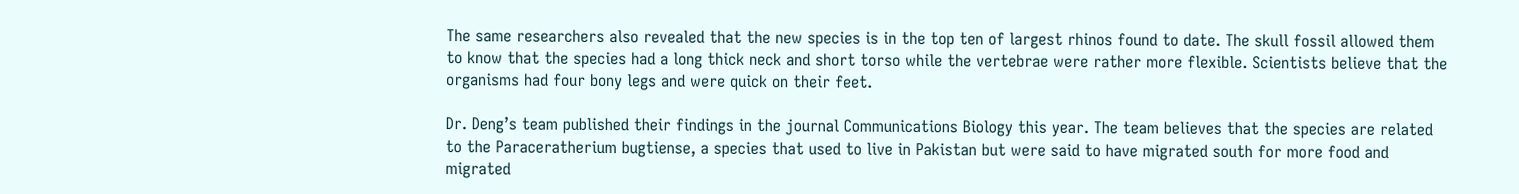The same researchers also revealed that the new species is in the top ten of largest rhinos found to date. The skull fossil allowed them to know that the species had a long thick neck and short torso while the vertebrae were rather more flexible. Scientists believe that the organisms had four bony legs and were quick on their feet.

Dr. Deng’s team published their findings in the journal Communications Biology this year. The team believes that the species are related to the Paraceratherium bugtiense, a species that used to live in Pakistan but were said to have migrated south for more food and migrated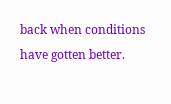back when conditions have gotten better.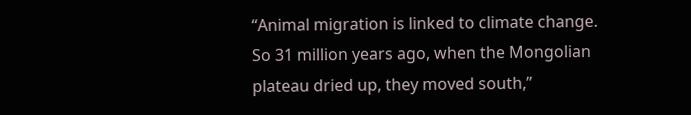“Animal migration is linked to climate change. So 31 million years ago, when the Mongolian plateau dried up, they moved south,”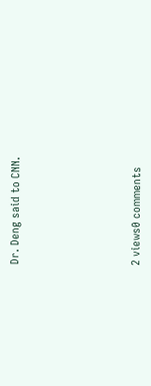Dr. Deng said to CNN.






2 views0 comments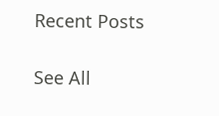Recent Posts

See All